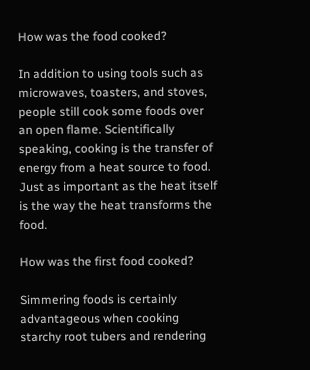How was the food cooked?

In addition to using tools such as microwaves, toasters, and stoves, people still cook some foods over an open flame. Scientifically speaking, cooking is the transfer of energy from a heat source to food. Just as important as the heat itself is the way the heat transforms the food.

How was the first food cooked?

Simmering foods is certainly advantageous when cooking starchy root tubers and rendering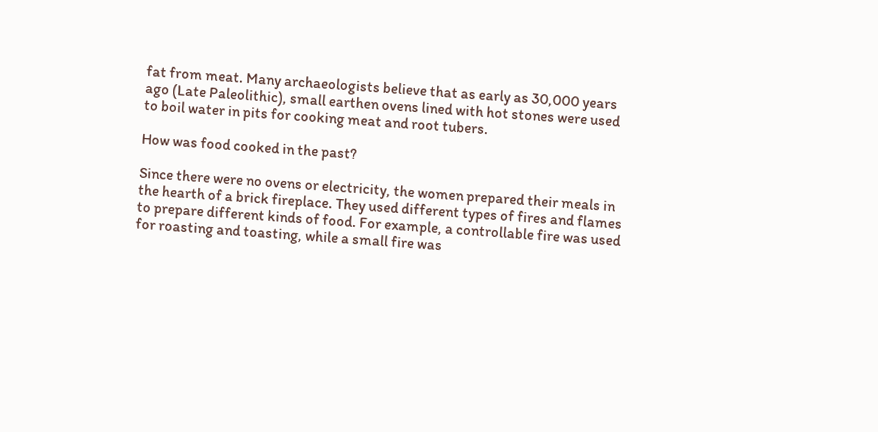fat from meat. Many archaeologists believe that as early as 30,000 years ago (Late Paleolithic), small earthen ovens lined with hot stones were used to boil water in pits for cooking meat and root tubers.

How was food cooked in the past?

Since there were no ovens or electricity, the women prepared their meals in the hearth of a brick fireplace. They used different types of fires and flames to prepare different kinds of food. For example, a controllable fire was used for roasting and toasting, while a small fire was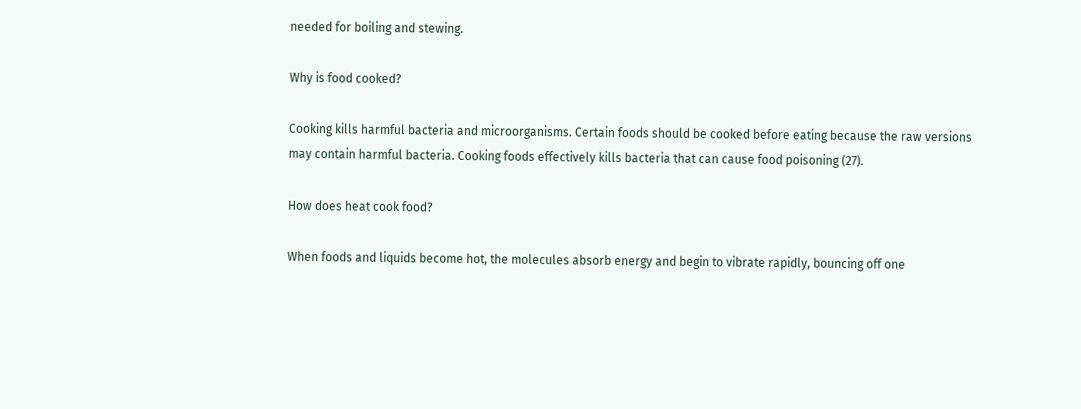needed for boiling and stewing.

Why is food cooked?

Cooking kills harmful bacteria and microorganisms. Certain foods should be cooked before eating because the raw versions may contain harmful bacteria. Cooking foods effectively kills bacteria that can cause food poisoning (27).

How does heat cook food?

When foods and liquids become hot, the molecules absorb energy and begin to vibrate rapidly, bouncing off one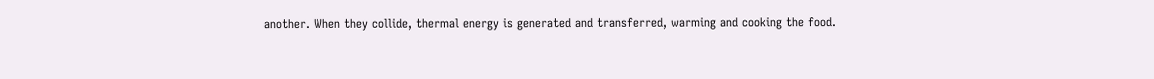another. When they collide, thermal energy is generated and transferred, warming and cooking the food.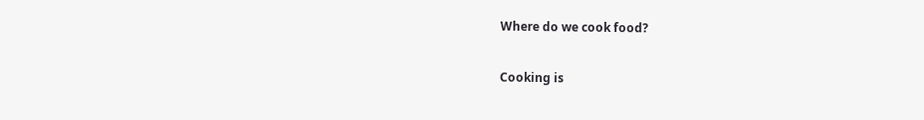Where do we cook food?

Cooking is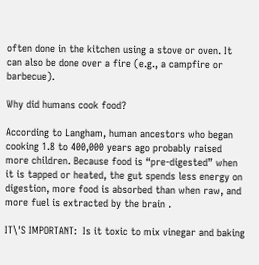often done in the kitchen using a stove or oven. It can also be done over a fire (e.g., a campfire or barbecue).

Why did humans cook food?

According to Langham, human ancestors who began cooking 1.8 to 400,000 years ago probably raised more children. Because food is “pre-digested” when it is tapped or heated, the gut spends less energy on digestion, more food is absorbed than when raw, and more fuel is extracted by the brain .

IT\'S IMPORTANT:  Is it toxic to mix vinegar and baking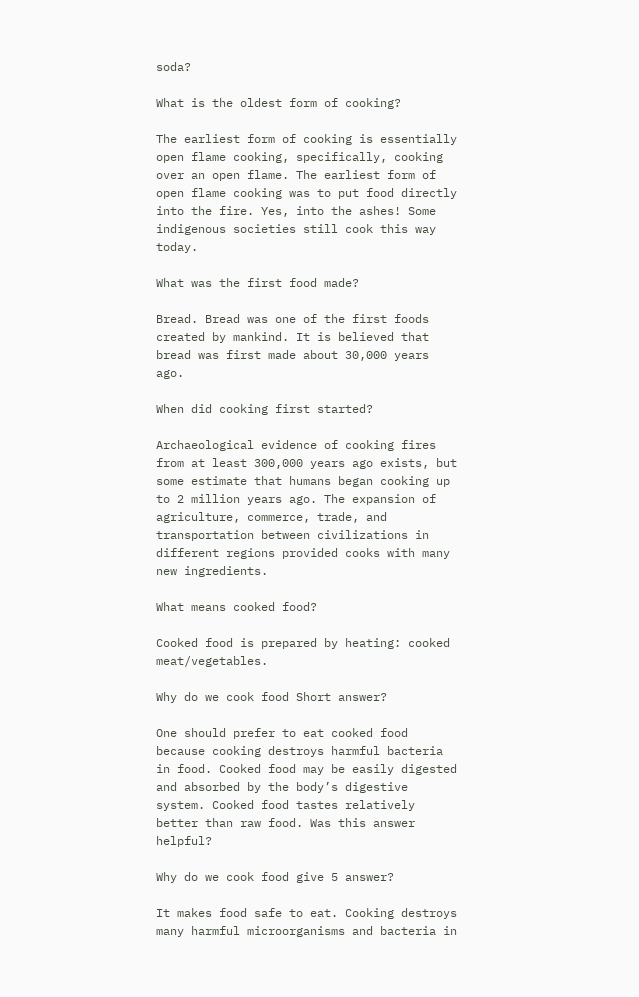soda?

What is the oldest form of cooking?

The earliest form of cooking is essentially open flame cooking, specifically, cooking over an open flame. The earliest form of open flame cooking was to put food directly into the fire. Yes, into the ashes! Some indigenous societies still cook this way today.

What was the first food made?

Bread. Bread was one of the first foods created by mankind. It is believed that bread was first made about 30,000 years ago.

When did cooking first started?

Archaeological evidence of cooking fires from at least 300,000 years ago exists, but some estimate that humans began cooking up to 2 million years ago. The expansion of agriculture, commerce, trade, and transportation between civilizations in different regions provided cooks with many new ingredients.

What means cooked food?

Cooked food is prepared by heating: cooked meat/vegetables.

Why do we cook food Short answer?

One should prefer to eat cooked food because cooking destroys harmful bacteria in food. Cooked food may be easily digested and absorbed by the body’s digestive system. Cooked food tastes relatively better than raw food. Was this answer helpful?

Why do we cook food give 5 answer?

It makes food safe to eat. Cooking destroys many harmful microorganisms and bacteria in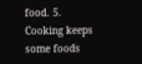food. 5. Cooking keeps some foods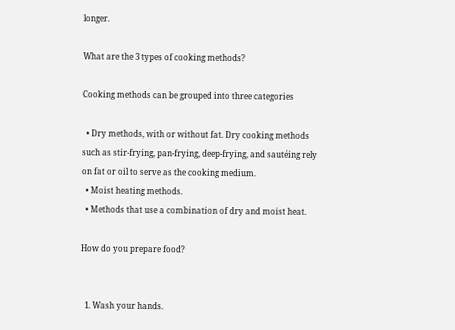longer.

What are the 3 types of cooking methods?

Cooking methods can be grouped into three categories

  • Dry methods, with or without fat. Dry cooking methods such as stir-frying, pan-frying, deep-frying, and sautéing rely on fat or oil to serve as the cooking medium.
  • Moist heating methods.
  • Methods that use a combination of dry and moist heat.

How do you prepare food?


  1. Wash your hands.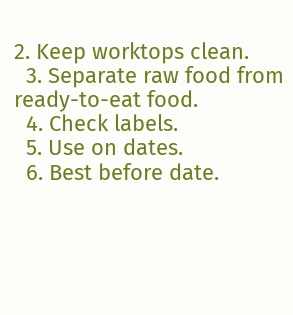2. Keep worktops clean.
  3. Separate raw food from ready-to-eat food.
  4. Check labels.
  5. Use on dates.
  6. Best before date.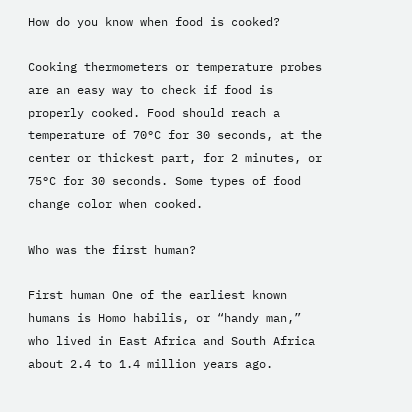How do you know when food is cooked?

Cooking thermometers or temperature probes are an easy way to check if food is properly cooked. Food should reach a temperature of 70°C for 30 seconds, at the center or thickest part, for 2 minutes, or 75°C for 30 seconds. Some types of food change color when cooked.

Who was the first human?

First human One of the earliest known humans is Homo habilis, or “handy man,” who lived in East Africa and South Africa about 2.4 to 1.4 million years ago.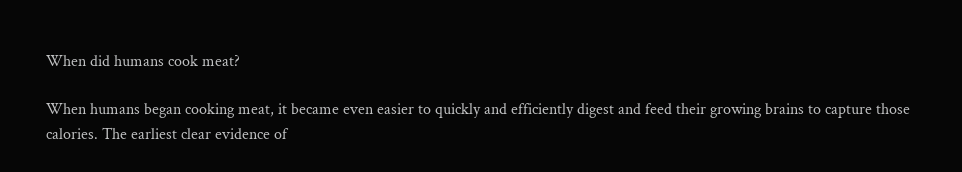When did humans cook meat?

When humans began cooking meat, it became even easier to quickly and efficiently digest and feed their growing brains to capture those calories. The earliest clear evidence of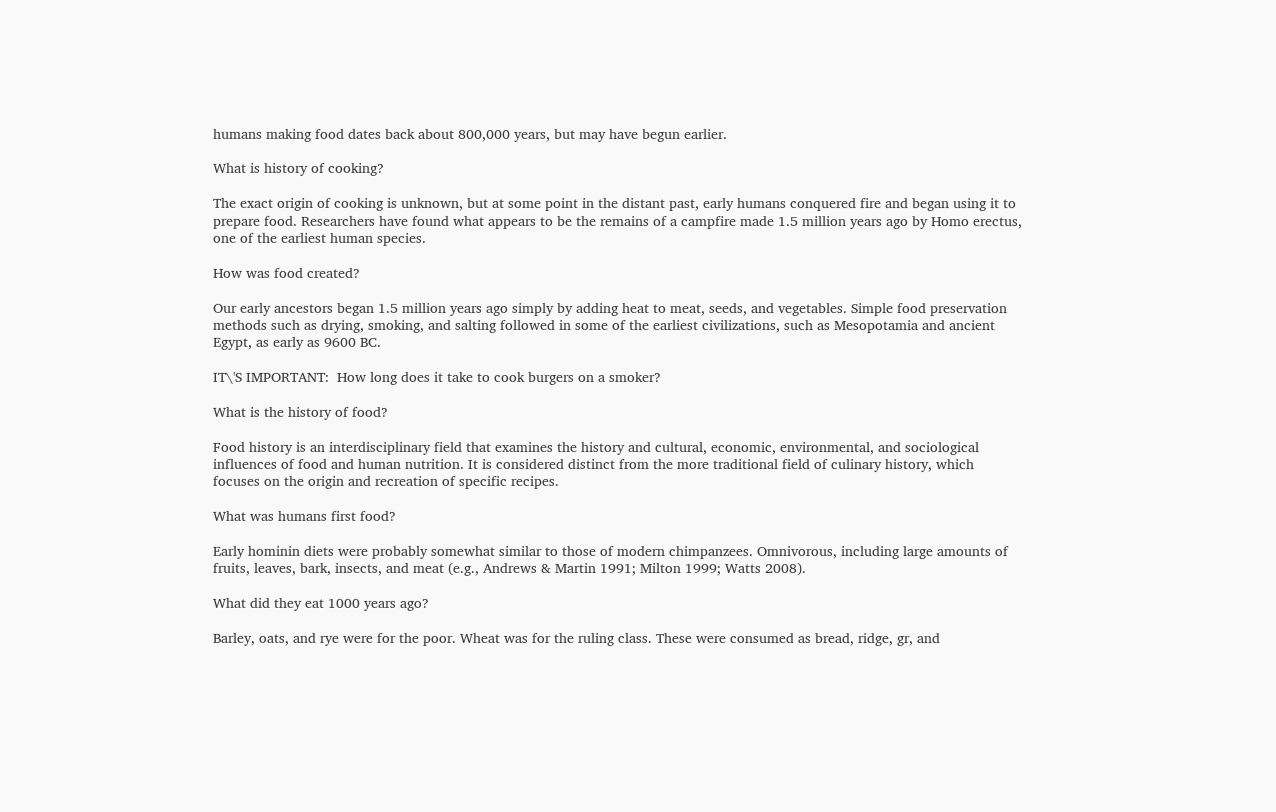humans making food dates back about 800,000 years, but may have begun earlier.

What is history of cooking?

The exact origin of cooking is unknown, but at some point in the distant past, early humans conquered fire and began using it to prepare food. Researchers have found what appears to be the remains of a campfire made 1.5 million years ago by Homo erectus, one of the earliest human species.

How was food created?

Our early ancestors began 1.5 million years ago simply by adding heat to meat, seeds, and vegetables. Simple food preservation methods such as drying, smoking, and salting followed in some of the earliest civilizations, such as Mesopotamia and ancient Egypt, as early as 9600 BC.

IT\'S IMPORTANT:  How long does it take to cook burgers on a smoker?

What is the history of food?

Food history is an interdisciplinary field that examines the history and cultural, economic, environmental, and sociological influences of food and human nutrition. It is considered distinct from the more traditional field of culinary history, which focuses on the origin and recreation of specific recipes.

What was humans first food?

Early hominin diets were probably somewhat similar to those of modern chimpanzees. Omnivorous, including large amounts of fruits, leaves, bark, insects, and meat (e.g., Andrews & Martin 1991; Milton 1999; Watts 2008).

What did they eat 1000 years ago?

Barley, oats, and rye were for the poor. Wheat was for the ruling class. These were consumed as bread, ridge, gr, and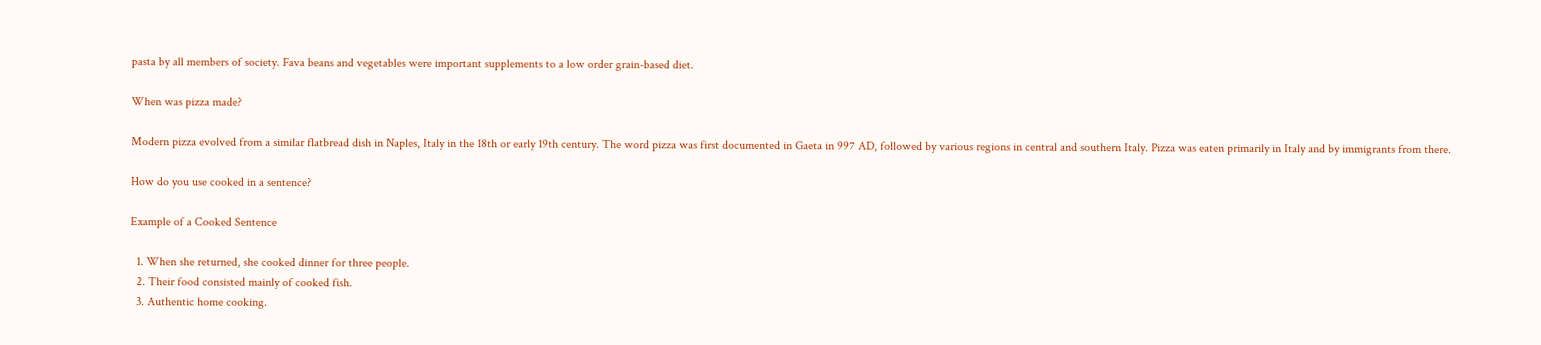pasta by all members of society. Fava beans and vegetables were important supplements to a low order grain-based diet.

When was pizza made?

Modern pizza evolved from a similar flatbread dish in Naples, Italy in the 18th or early 19th century. The word pizza was first documented in Gaeta in 997 AD, followed by various regions in central and southern Italy. Pizza was eaten primarily in Italy and by immigrants from there.

How do you use cooked in a sentence?

Example of a Cooked Sentence

  1. When she returned, she cooked dinner for three people.
  2. Their food consisted mainly of cooked fish.
  3. Authentic home cooking.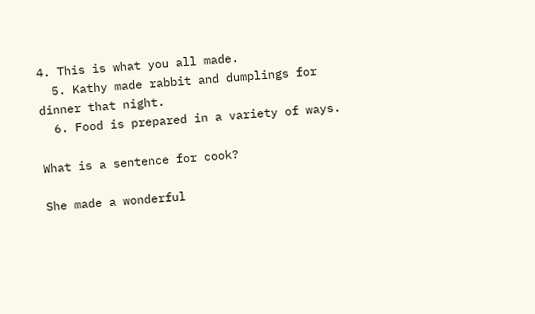4. This is what you all made.
  5. Kathy made rabbit and dumplings for dinner that night.
  6. Food is prepared in a variety of ways.

What is a sentence for cook?

She made a wonderful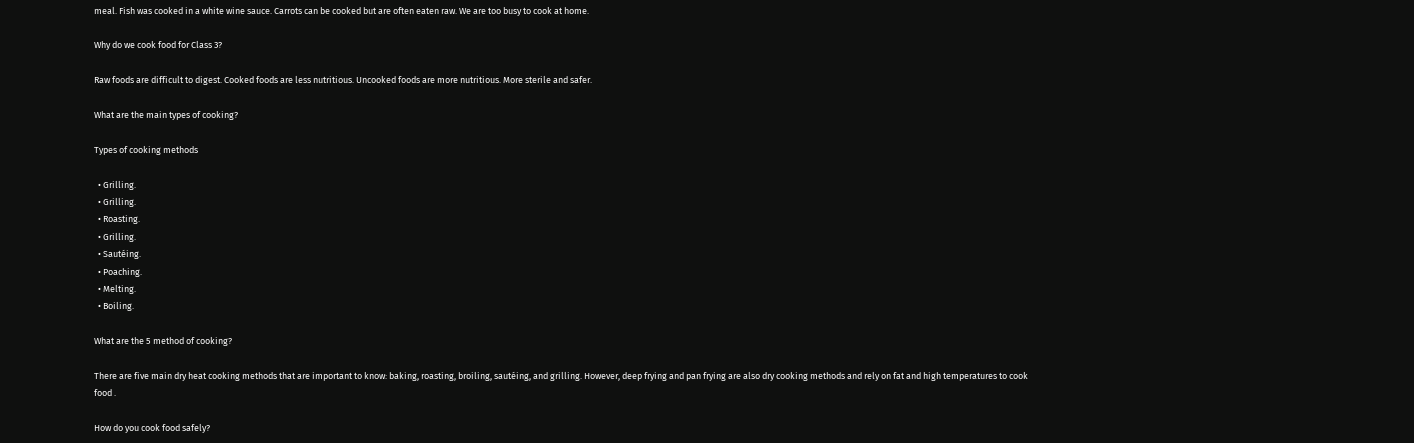meal. Fish was cooked in a white wine sauce. Carrots can be cooked but are often eaten raw. We are too busy to cook at home.

Why do we cook food for Class 3?

Raw foods are difficult to digest. Cooked foods are less nutritious. Uncooked foods are more nutritious. More sterile and safer.

What are the main types of cooking?

Types of cooking methods

  • Grilling.
  • Grilling.
  • Roasting.
  • Grilling.
  • Sautéing.
  • Poaching.
  • Melting.
  • Boiling.

What are the 5 method of cooking?

There are five main dry heat cooking methods that are important to know: baking, roasting, broiling, sautéing, and grilling. However, deep frying and pan frying are also dry cooking methods and rely on fat and high temperatures to cook food .

How do you cook food safely?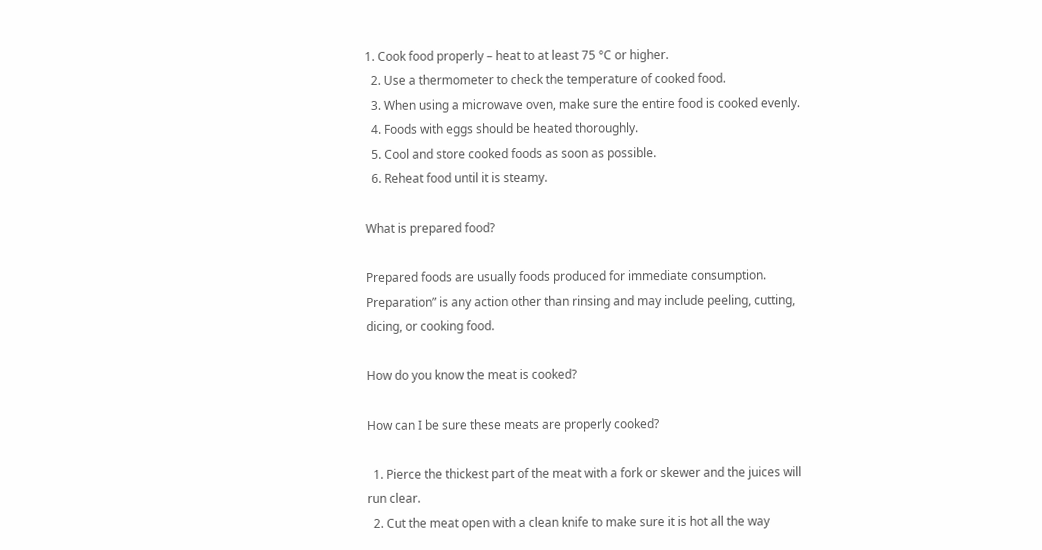1. Cook food properly – heat to at least 75 °C or higher.
  2. Use a thermometer to check the temperature of cooked food.
  3. When using a microwave oven, make sure the entire food is cooked evenly.
  4. Foods with eggs should be heated thoroughly.
  5. Cool and store cooked foods as soon as possible.
  6. Reheat food until it is steamy.

What is prepared food?

Prepared foods are usually foods produced for immediate consumption. Preparation” is any action other than rinsing and may include peeling, cutting, dicing, or cooking food.

How do you know the meat is cooked?

How can I be sure these meats are properly cooked?

  1. Pierce the thickest part of the meat with a fork or skewer and the juices will run clear.
  2. Cut the meat open with a clean knife to make sure it is hot all the way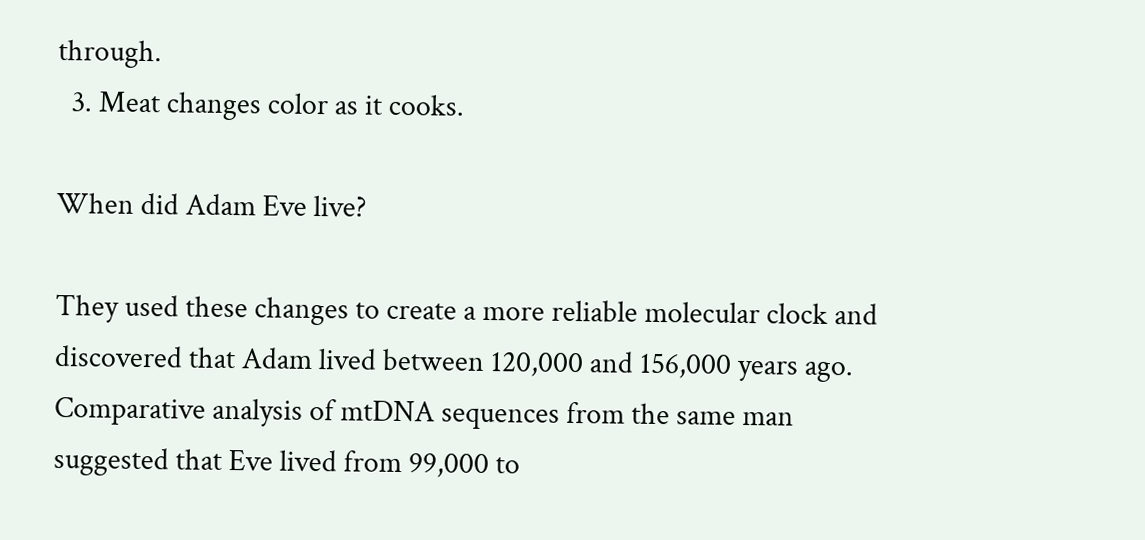through.
  3. Meat changes color as it cooks.

When did Adam Eve live?

They used these changes to create a more reliable molecular clock and discovered that Adam lived between 120,000 and 156,000 years ago. Comparative analysis of mtDNA sequences from the same man suggested that Eve lived from 99,000 to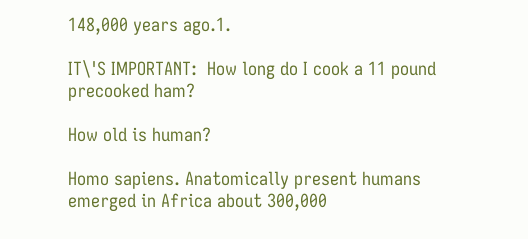148,000 years ago.1.

IT\'S IMPORTANT:  How long do I cook a 11 pound precooked ham?

How old is human?

Homo sapiens. Anatomically present humans emerged in Africa about 300,000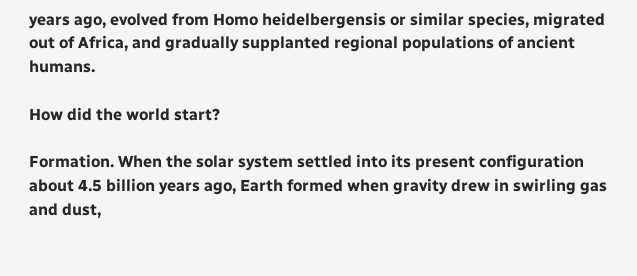years ago, evolved from Homo heidelbergensis or similar species, migrated out of Africa, and gradually supplanted regional populations of ancient humans.

How did the world start?

Formation. When the solar system settled into its present configuration about 4.5 billion years ago, Earth formed when gravity drew in swirling gas and dust,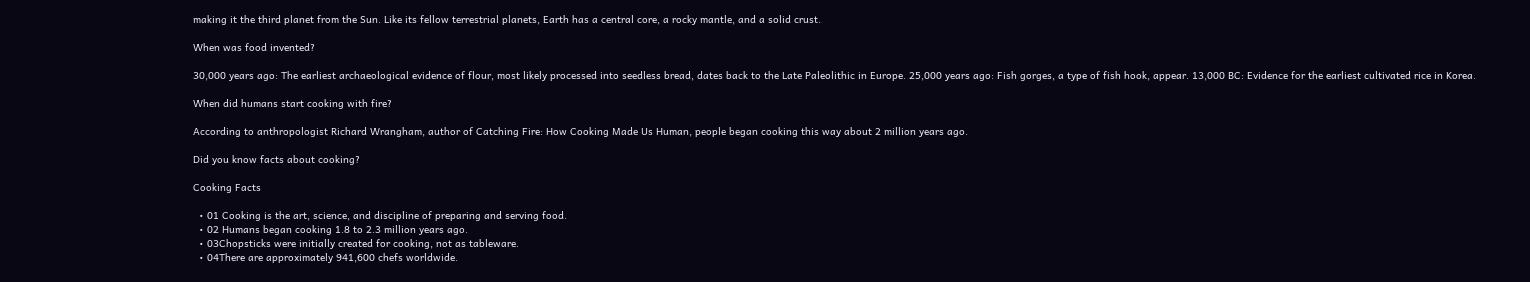making it the third planet from the Sun. Like its fellow terrestrial planets, Earth has a central core, a rocky mantle, and a solid crust.

When was food invented?

30,000 years ago: The earliest archaeological evidence of flour, most likely processed into seedless bread, dates back to the Late Paleolithic in Europe. 25,000 years ago: Fish gorges, a type of fish hook, appear. 13,000 BC: Evidence for the earliest cultivated rice in Korea.

When did humans start cooking with fire?

According to anthropologist Richard Wrangham, author of Catching Fire: How Cooking Made Us Human, people began cooking this way about 2 million years ago.

Did you know facts about cooking?

Cooking Facts

  • 01 Cooking is the art, science, and discipline of preparing and serving food.
  • 02 Humans began cooking 1.8 to 2.3 million years ago.
  • 03Chopsticks were initially created for cooking, not as tableware.
  • 04There are approximately 941,600 chefs worldwide.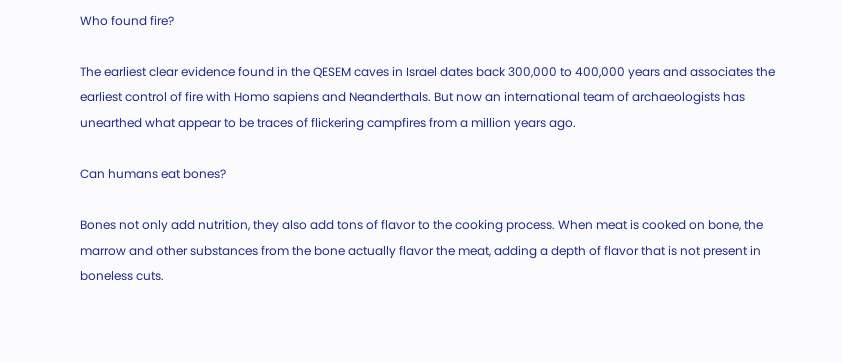Who found fire?

The earliest clear evidence found in the QESEM caves in Israel dates back 300,000 to 400,000 years and associates the earliest control of fire with Homo sapiens and Neanderthals. But now an international team of archaeologists has unearthed what appear to be traces of flickering campfires from a million years ago.

Can humans eat bones?

Bones not only add nutrition, they also add tons of flavor to the cooking process. When meat is cooked on bone, the marrow and other substances from the bone actually flavor the meat, adding a depth of flavor that is not present in boneless cuts.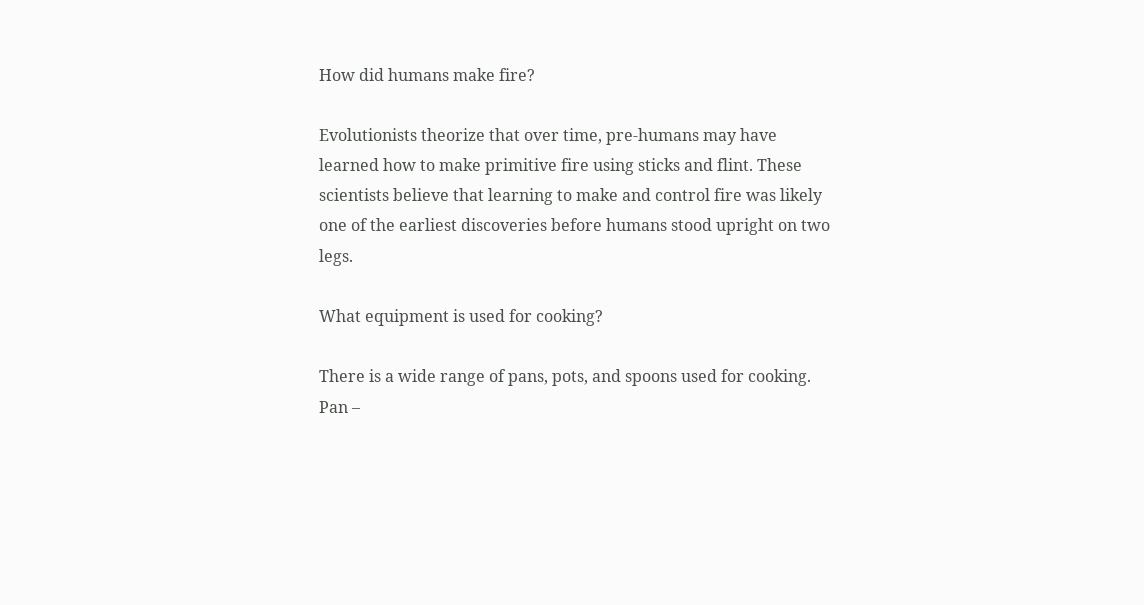How did humans make fire?

Evolutionists theorize that over time, pre-humans may have learned how to make primitive fire using sticks and flint. These scientists believe that learning to make and control fire was likely one of the earliest discoveries before humans stood upright on two legs.

What equipment is used for cooking?

There is a wide range of pans, pots, and spoons used for cooking. Pan –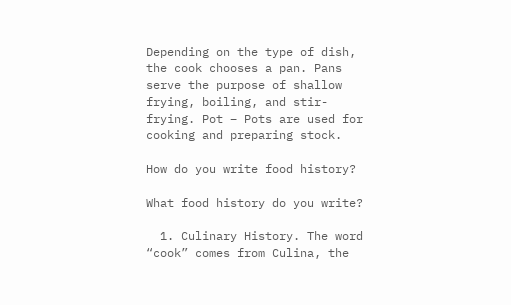Depending on the type of dish, the cook chooses a pan. Pans serve the purpose of shallow frying, boiling, and stir-frying. Pot – Pots are used for cooking and preparing stock.

How do you write food history?

What food history do you write?

  1. Culinary History. The word “cook” comes from Culina, the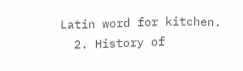Latin word for kitchen.
  2. History of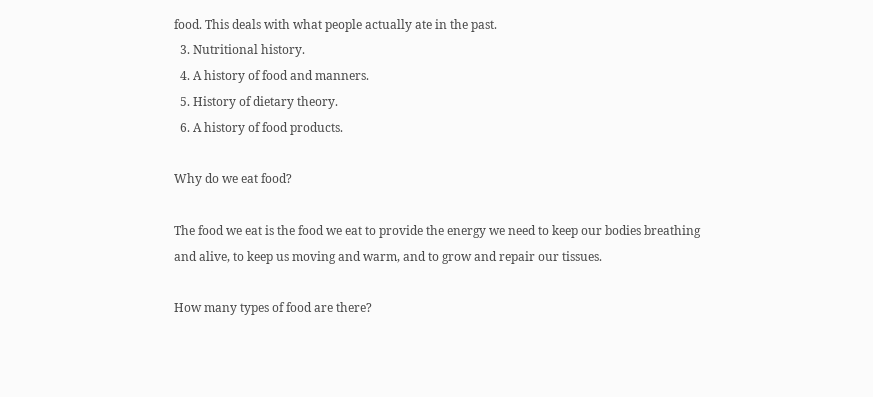food. This deals with what people actually ate in the past.
  3. Nutritional history.
  4. A history of food and manners.
  5. History of dietary theory.
  6. A history of food products.

Why do we eat food?

The food we eat is the food we eat to provide the energy we need to keep our bodies breathing and alive, to keep us moving and warm, and to grow and repair our tissues.

How many types of food are there?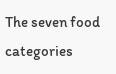The seven food categories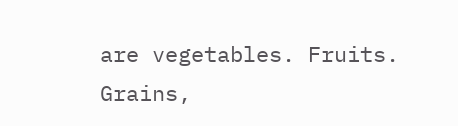are vegetables. Fruits. Grains,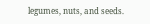legumes, nuts, and seeds.